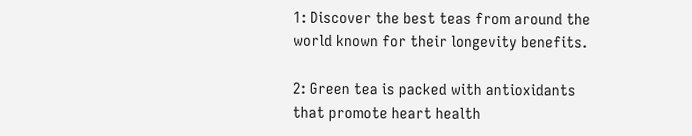1: Discover the best teas from around the world known for their longevity benefits.

2: Green tea is packed with antioxidants that promote heart health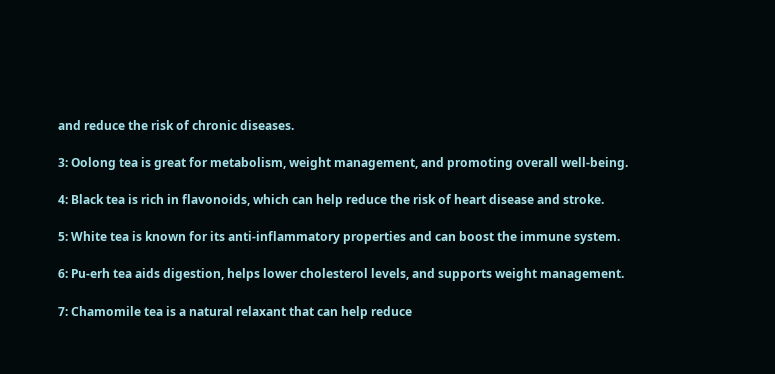and reduce the risk of chronic diseases.

3: Oolong tea is great for metabolism, weight management, and promoting overall well-being.

4: Black tea is rich in flavonoids, which can help reduce the risk of heart disease and stroke.

5: White tea is known for its anti-inflammatory properties and can boost the immune system.

6: Pu-erh tea aids digestion, helps lower cholesterol levels, and supports weight management.

7: Chamomile tea is a natural relaxant that can help reduce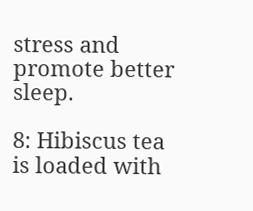stress and promote better sleep.

8: Hibiscus tea is loaded with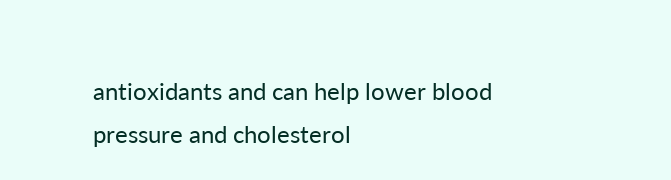antioxidants and can help lower blood pressure and cholesterol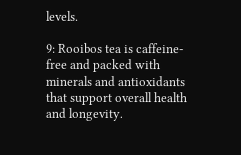levels.

9: Rooibos tea is caffeine-free and packed with minerals and antioxidants that support overall health and longevity.